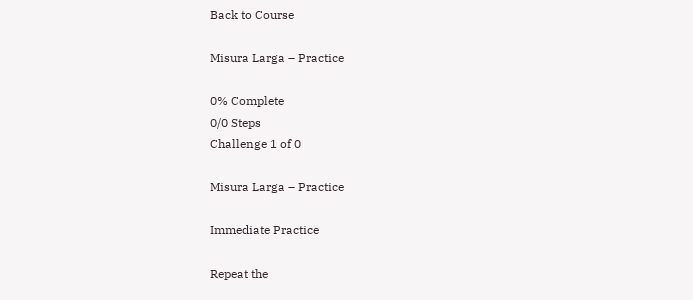Back to Course

Misura Larga – Practice

0% Complete
0/0 Steps
Challenge 1 of 0

Misura Larga – Practice

Immediate Practice

Repeat the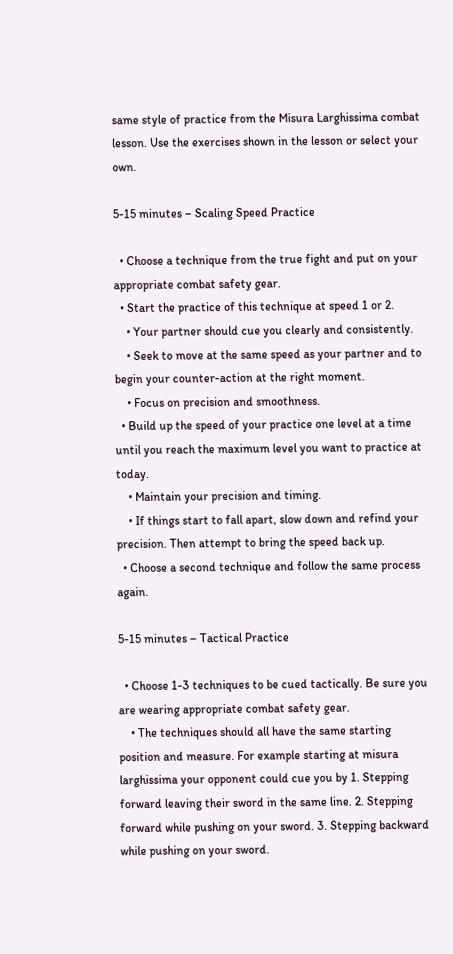same style of practice from the Misura Larghissima combat lesson. Use the exercises shown in the lesson or select your own.

5-15 minutes – Scaling Speed Practice

  • Choose a technique from the true fight and put on your appropriate combat safety gear.
  • Start the practice of this technique at speed 1 or 2.
    • Your partner should cue you clearly and consistently.
    • Seek to move at the same speed as your partner and to begin your counter-action at the right moment.
    • Focus on precision and smoothness.
  • Build up the speed of your practice one level at a time until you reach the maximum level you want to practice at today.
    • Maintain your precision and timing.
    • If things start to fall apart, slow down and refind your precision. Then attempt to bring the speed back up.
  • Choose a second technique and follow the same process again.

5-15 minutes – Tactical Practice

  • Choose 1-3 techniques to be cued tactically. Be sure you are wearing appropriate combat safety gear.
    • The techniques should all have the same starting position and measure. For example starting at misura larghissima your opponent could cue you by 1. Stepping forward leaving their sword in the same line. 2. Stepping forward while pushing on your sword. 3. Stepping backward while pushing on your sword.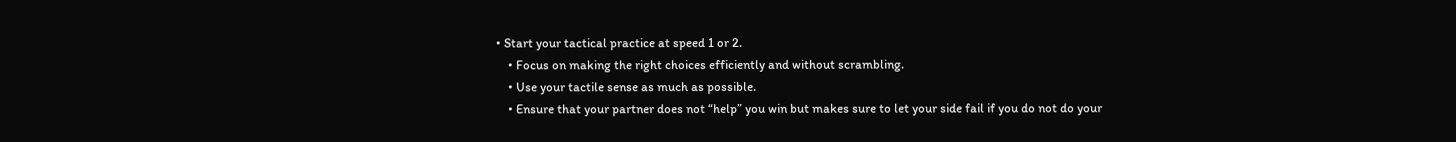• Start your tactical practice at speed 1 or 2.
    • Focus on making the right choices efficiently and without scrambling.
    • Use your tactile sense as much as possible.
    • Ensure that your partner does not “help” you win but makes sure to let your side fail if you do not do your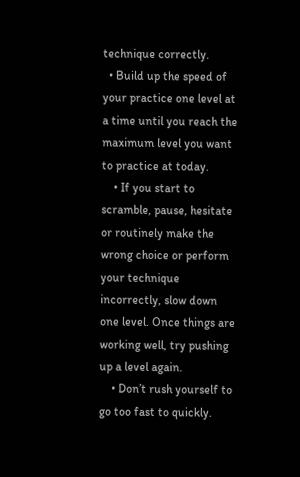technique correctly.
  • Build up the speed of your practice one level at a time until you reach the maximum level you want to practice at today.
    • If you start to scramble, pause, hesitate or routinely make the wrong choice or perform your technique incorrectly, slow down one level. Once things are working well, try pushing up a level again.
    • Don’t rush yourself to go too fast to quickly.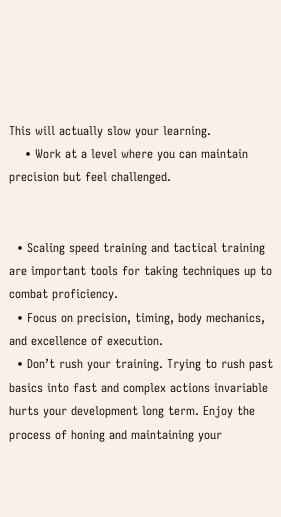This will actually slow your learning.
    • Work at a level where you can maintain precision but feel challenged.


  • Scaling speed training and tactical training are important tools for taking techniques up to combat proficiency.
  • Focus on precision, timing, body mechanics, and excellence of execution.
  • Don’t rush your training. Trying to rush past basics into fast and complex actions invariable hurts your development long term. Enjoy the process of honing and maintaining your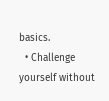basics.
  • Challenge yourself without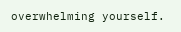overwhelming yourself.